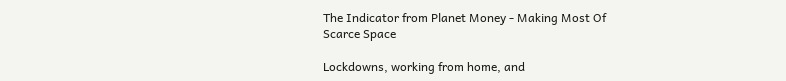The Indicator from Planet Money - Making Most Of Scarce Space

Lockdowns, working from home, and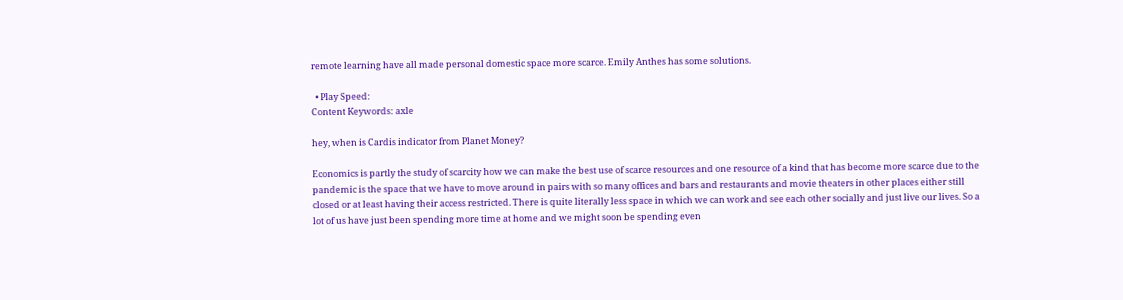remote learning have all made personal domestic space more scarce. Emily Anthes has some solutions.

  • Play Speed:
Content Keywords: axle

hey, when is Cardis indicator from Planet Money?

Economics is partly the study of scarcity how we can make the best use of scarce resources and one resource of a kind that has become more scarce due to the pandemic is the space that we have to move around in pairs with so many offices and bars and restaurants and movie theaters in other places either still closed or at least having their access restricted. There is quite literally less space in which we can work and see each other socially and just live our lives. So a lot of us have just been spending more time at home and we might soon be spending even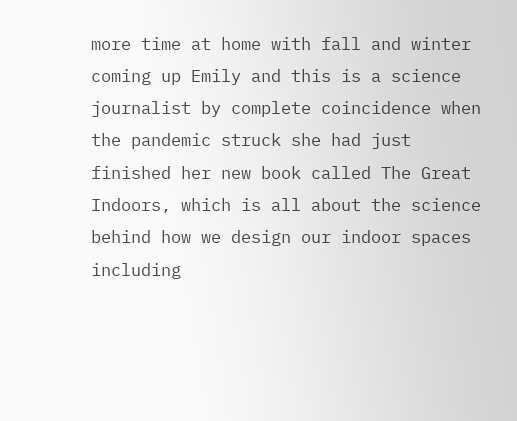more time at home with fall and winter coming up Emily and this is a science journalist by complete coincidence when the pandemic struck she had just finished her new book called The Great Indoors, which is all about the science behind how we design our indoor spaces including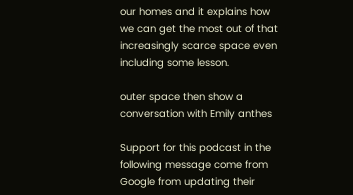our homes and it explains how we can get the most out of that increasingly scarce space even including some lesson.

outer space then show a conversation with Emily anthes

Support for this podcast in the following message come from Google from updating their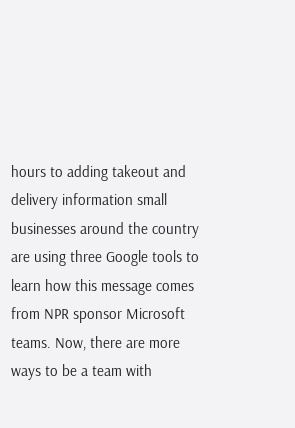hours to adding takeout and delivery information small businesses around the country are using three Google tools to learn how this message comes from NPR sponsor Microsoft teams. Now, there are more ways to be a team with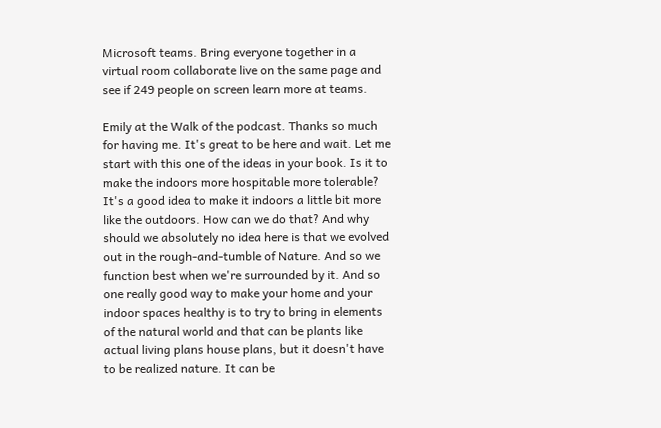Microsoft teams. Bring everyone together in a virtual room collaborate live on the same page and see if 249 people on screen learn more at teams.

Emily at the Walk of the podcast. Thanks so much for having me. It's great to be here and wait. Let me start with this one of the ideas in your book. Is it to make the indoors more hospitable more tolerable? It's a good idea to make it indoors a little bit more like the outdoors. How can we do that? And why should we absolutely no idea here is that we evolved out in the rough-and-tumble of Nature. And so we function best when we're surrounded by it. And so one really good way to make your home and your indoor spaces healthy is to try to bring in elements of the natural world and that can be plants like actual living plans house plans, but it doesn't have to be realized nature. It can be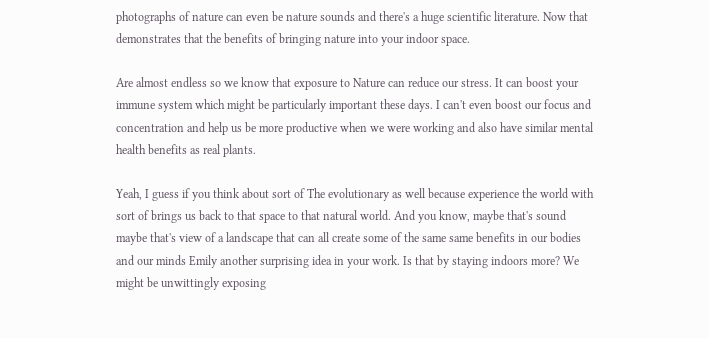photographs of nature can even be nature sounds and there's a huge scientific literature. Now that demonstrates that the benefits of bringing nature into your indoor space.

Are almost endless so we know that exposure to Nature can reduce our stress. It can boost your immune system which might be particularly important these days. I can't even boost our focus and concentration and help us be more productive when we were working and also have similar mental health benefits as real plants.

Yeah, I guess if you think about sort of The evolutionary as well because experience the world with sort of brings us back to that space to that natural world. And you know, maybe that's sound maybe that's view of a landscape that can all create some of the same same benefits in our bodies and our minds Emily another surprising idea in your work. Is that by staying indoors more? We might be unwittingly exposing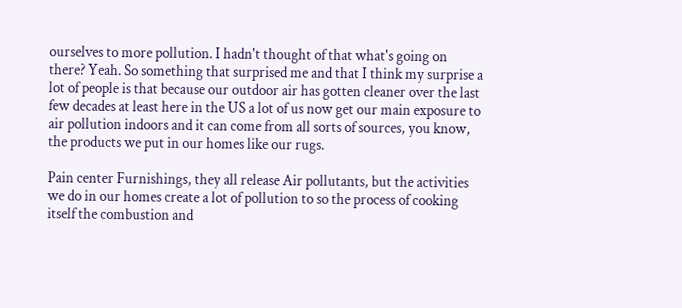ourselves to more pollution. I hadn't thought of that what's going on there? Yeah. So something that surprised me and that I think my surprise a lot of people is that because our outdoor air has gotten cleaner over the last few decades at least here in the US a lot of us now get our main exposure to air pollution indoors and it can come from all sorts of sources, you know, the products we put in our homes like our rugs.

Pain center Furnishings, they all release Air pollutants, but the activities we do in our homes create a lot of pollution to so the process of cooking itself the combustion and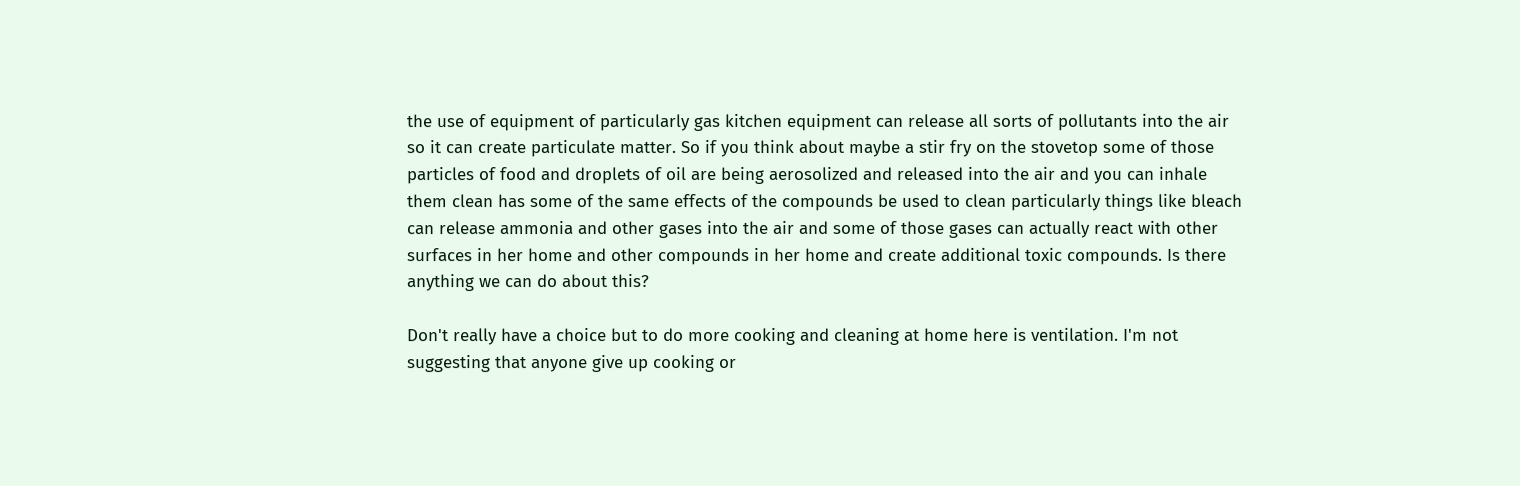the use of equipment of particularly gas kitchen equipment can release all sorts of pollutants into the air so it can create particulate matter. So if you think about maybe a stir fry on the stovetop some of those particles of food and droplets of oil are being aerosolized and released into the air and you can inhale them clean has some of the same effects of the compounds be used to clean particularly things like bleach can release ammonia and other gases into the air and some of those gases can actually react with other surfaces in her home and other compounds in her home and create additional toxic compounds. Is there anything we can do about this?

Don't really have a choice but to do more cooking and cleaning at home here is ventilation. I'm not suggesting that anyone give up cooking or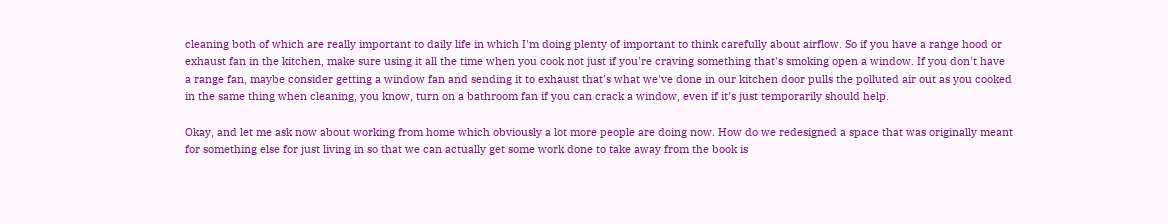cleaning both of which are really important to daily life in which I'm doing plenty of important to think carefully about airflow. So if you have a range hood or exhaust fan in the kitchen, make sure using it all the time when you cook not just if you're craving something that's smoking open a window. If you don't have a range fan, maybe consider getting a window fan and sending it to exhaust that's what we've done in our kitchen door pulls the polluted air out as you cooked in the same thing when cleaning, you know, turn on a bathroom fan if you can crack a window, even if it's just temporarily should help.

Okay, and let me ask now about working from home which obviously a lot more people are doing now. How do we redesigned a space that was originally meant for something else for just living in so that we can actually get some work done to take away from the book is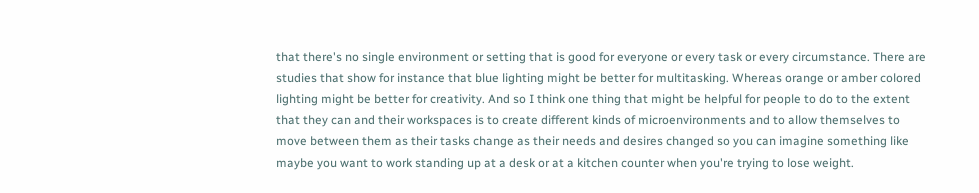that there's no single environment or setting that is good for everyone or every task or every circumstance. There are studies that show for instance that blue lighting might be better for multitasking. Whereas orange or amber colored lighting might be better for creativity. And so I think one thing that might be helpful for people to do to the extent that they can and their workspaces is to create different kinds of microenvironments and to allow themselves to move between them as their tasks change as their needs and desires changed so you can imagine something like maybe you want to work standing up at a desk or at a kitchen counter when you're trying to lose weight.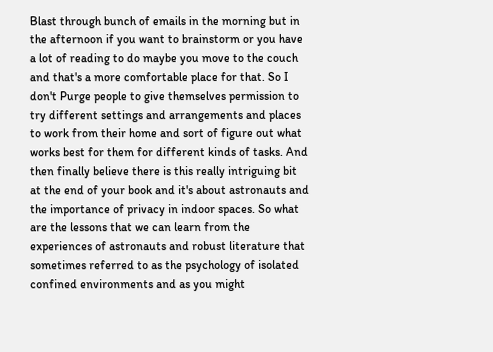Blast through bunch of emails in the morning but in the afternoon if you want to brainstorm or you have a lot of reading to do maybe you move to the couch and that's a more comfortable place for that. So I don't Purge people to give themselves permission to try different settings and arrangements and places to work from their home and sort of figure out what works best for them for different kinds of tasks. And then finally believe there is this really intriguing bit at the end of your book and it's about astronauts and the importance of privacy in indoor spaces. So what are the lessons that we can learn from the experiences of astronauts and robust literature that sometimes referred to as the psychology of isolated confined environments and as you might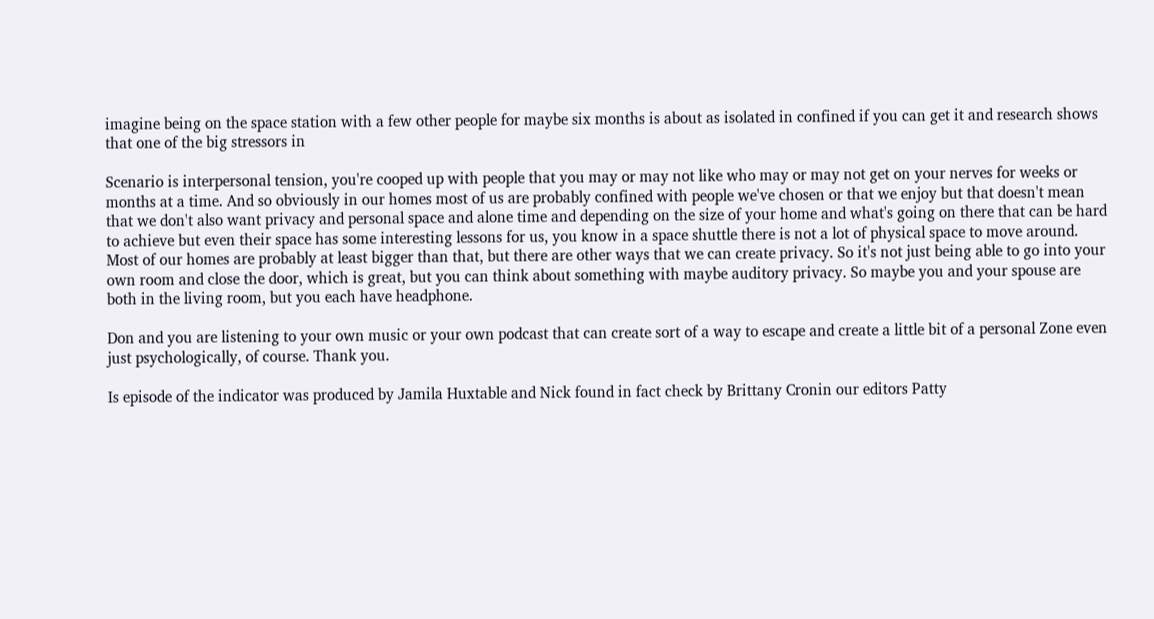imagine being on the space station with a few other people for maybe six months is about as isolated in confined if you can get it and research shows that one of the big stressors in

Scenario is interpersonal tension, you're cooped up with people that you may or may not like who may or may not get on your nerves for weeks or months at a time. And so obviously in our homes most of us are probably confined with people we've chosen or that we enjoy but that doesn't mean that we don't also want privacy and personal space and alone time and depending on the size of your home and what's going on there that can be hard to achieve but even their space has some interesting lessons for us, you know in a space shuttle there is not a lot of physical space to move around. Most of our homes are probably at least bigger than that, but there are other ways that we can create privacy. So it's not just being able to go into your own room and close the door, which is great, but you can think about something with maybe auditory privacy. So maybe you and your spouse are both in the living room, but you each have headphone.

Don and you are listening to your own music or your own podcast that can create sort of a way to escape and create a little bit of a personal Zone even just psychologically, of course. Thank you.

Is episode of the indicator was produced by Jamila Huxtable and Nick found in fact check by Brittany Cronin our editors Patty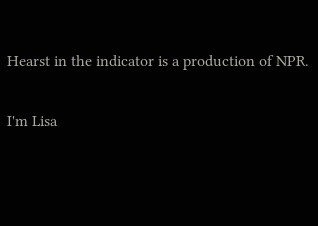Hearst in the indicator is a production of NPR.

I'm Lisa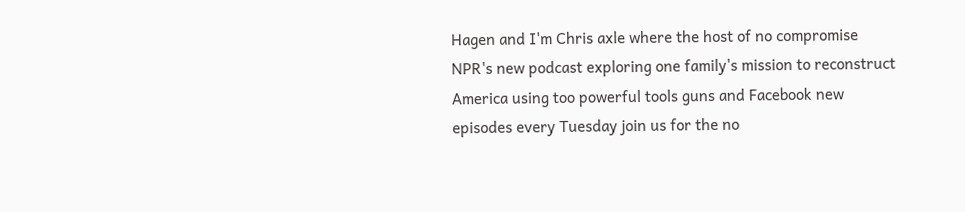Hagen and I'm Chris axle where the host of no compromise NPR's new podcast exploring one family's mission to reconstruct America using too powerful tools guns and Facebook new episodes every Tuesday join us for the no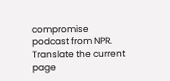compromise podcast from NPR.
Translate the current page